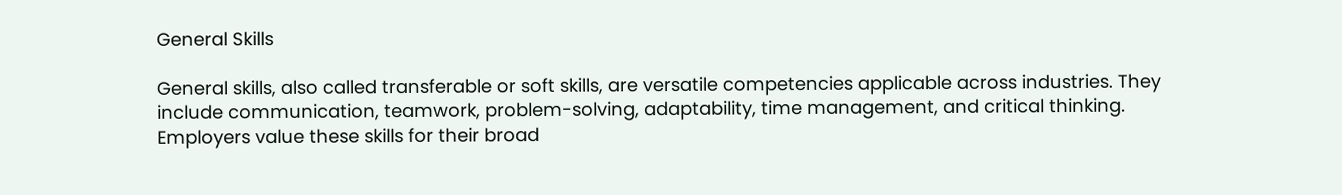General Skills

General skills, also called transferable or soft skills, are versatile competencies applicable across industries. They include communication, teamwork, problem-solving, adaptability, time management, and critical thinking. Employers value these skills for their broad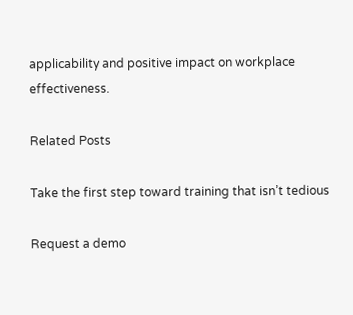applicability and positive impact on workplace effectiveness.

Related Posts

Take the first step toward training that isn’t tedious

Request a demo